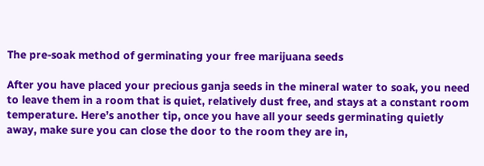The pre-soak method of germinating your free marijuana seeds

After you have placed your precious ganja seeds in the mineral water to soak, you need to leave them in a room that is quiet, relatively dust free, and stays at a constant room temperature. Here’s another tip, once you have all your seeds germinating quietly away, make sure you can close the door to the room they are in,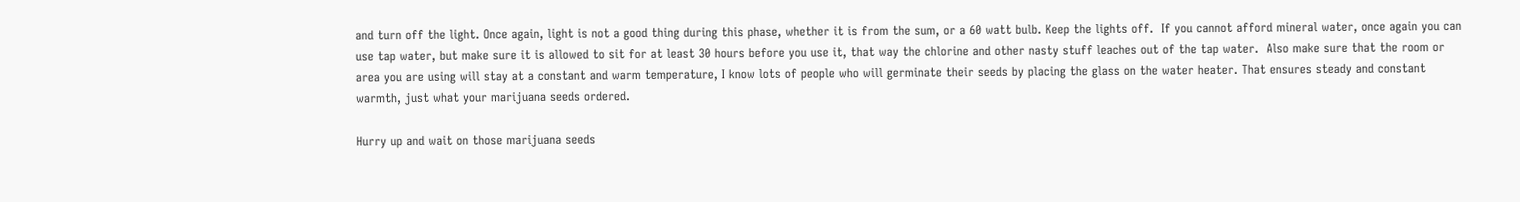and turn off the light. Once again, light is not a good thing during this phase, whether it is from the sum, or a 60 watt bulb. Keep the lights off.  If you cannot afford mineral water, once again you can use tap water, but make sure it is allowed to sit for at least 30 hours before you use it, that way the chlorine and other nasty stuff leaches out of the tap water.  Also make sure that the room or area you are using will stay at a constant and warm temperature, I know lots of people who will germinate their seeds by placing the glass on the water heater. That ensures steady and constant warmth, just what your marijuana seeds ordered.

Hurry up and wait on those marijuana seeds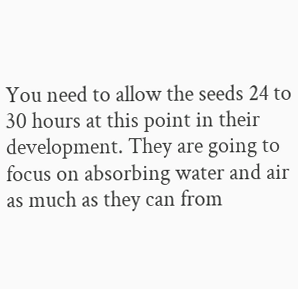You need to allow the seeds 24 to 30 hours at this point in their development. They are going to focus on absorbing water and air as much as they can from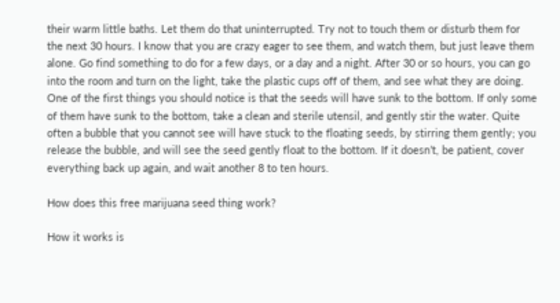their warm little baths. Let them do that uninterrupted. Try not to touch them or disturb them for the next 30 hours. I know that you are crazy eager to see them, and watch them, but just leave them alone. Go find something to do for a few days, or a day and a night. After 30 or so hours, you can go into the room and turn on the light, take the plastic cups off of them, and see what they are doing.  One of the first things you should notice is that the seeds will have sunk to the bottom. If only some of them have sunk to the bottom, take a clean and sterile utensil, and gently stir the water. Quite often a bubble that you cannot see will have stuck to the floating seeds, by stirring them gently; you release the bubble, and will see the seed gently float to the bottom. If it doesn’t, be patient, cover everything back up again, and wait another 8 to ten hours.

How does this free marijuana seed thing work?

How it works is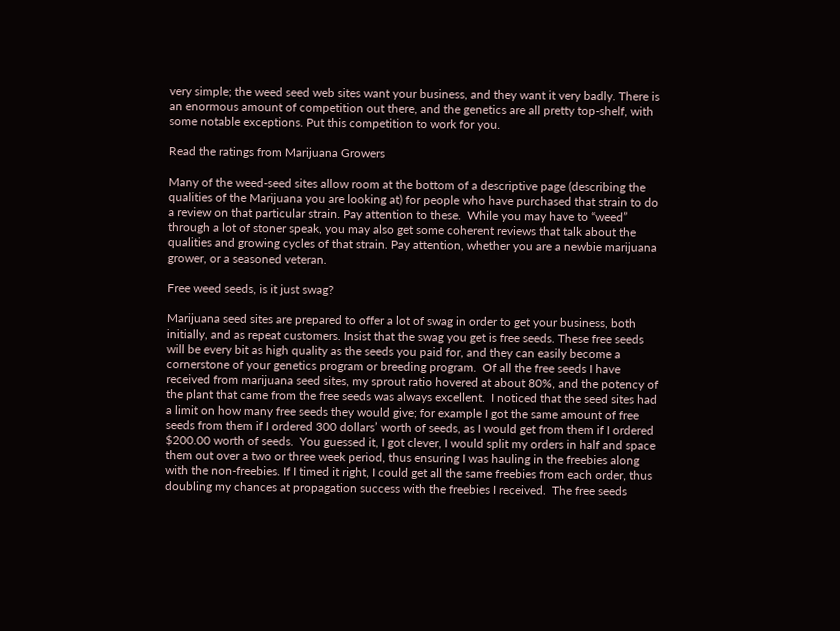very simple; the weed seed web sites want your business, and they want it very badly. There is an enormous amount of competition out there, and the genetics are all pretty top-shelf, with some notable exceptions. Put this competition to work for you.

Read the ratings from Marijuana Growers

Many of the weed-seed sites allow room at the bottom of a descriptive page (describing the qualities of the Marijuana you are looking at) for people who have purchased that strain to do a review on that particular strain. Pay attention to these.  While you may have to “weed” through a lot of stoner speak, you may also get some coherent reviews that talk about the qualities and growing cycles of that strain. Pay attention, whether you are a newbie marijuana grower, or a seasoned veteran.

Free weed seeds, is it just swag?

Marijuana seed sites are prepared to offer a lot of swag in order to get your business, both initially, and as repeat customers. Insist that the swag you get is free seeds. These free seeds will be every bit as high quality as the seeds you paid for, and they can easily become a cornerstone of your genetics program or breeding program.  Of all the free seeds I have received from marijuana seed sites, my sprout ratio hovered at about 80%, and the potency of the plant that came from the free seeds was always excellent.  I noticed that the seed sites had a limit on how many free seeds they would give; for example I got the same amount of free seeds from them if I ordered 300 dollars’ worth of seeds, as I would get from them if I ordered $200.00 worth of seeds.  You guessed it, I got clever, I would split my orders in half and space them out over a two or three week period, thus ensuring I was hauling in the freebies along with the non-freebies. If I timed it right, I could get all the same freebies from each order, thus doubling my chances at propagation success with the freebies I received.  The free seeds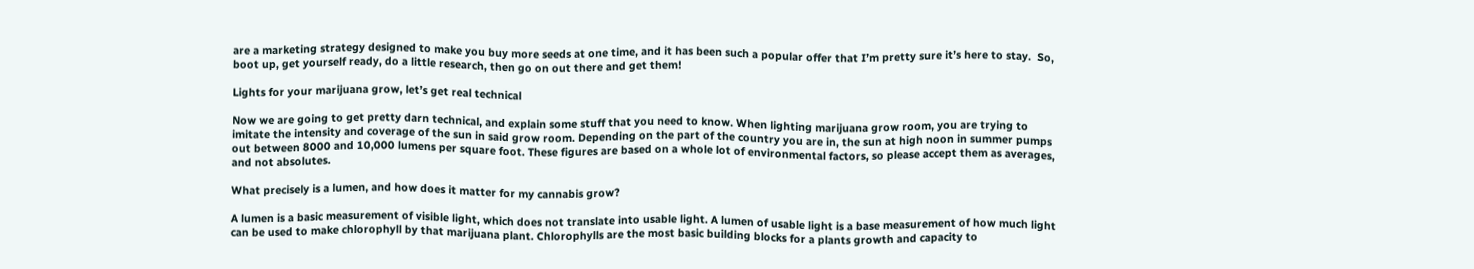are a marketing strategy designed to make you buy more seeds at one time, and it has been such a popular offer that I’m pretty sure it’s here to stay.  So, boot up, get yourself ready, do a little research, then go on out there and get them!

Lights for your marijuana grow, let’s get real technical

Now we are going to get pretty darn technical, and explain some stuff that you need to know. When lighting marijuana grow room, you are trying to imitate the intensity and coverage of the sun in said grow room. Depending on the part of the country you are in, the sun at high noon in summer pumps out between 8000 and 10,000 lumens per square foot. These figures are based on a whole lot of environmental factors, so please accept them as averages, and not absolutes.

What precisely is a lumen, and how does it matter for my cannabis grow?

A lumen is a basic measurement of visible light, which does not translate into usable light. A lumen of usable light is a base measurement of how much light can be used to make chlorophyll by that marijuana plant. Chlorophylls are the most basic building blocks for a plants growth and capacity to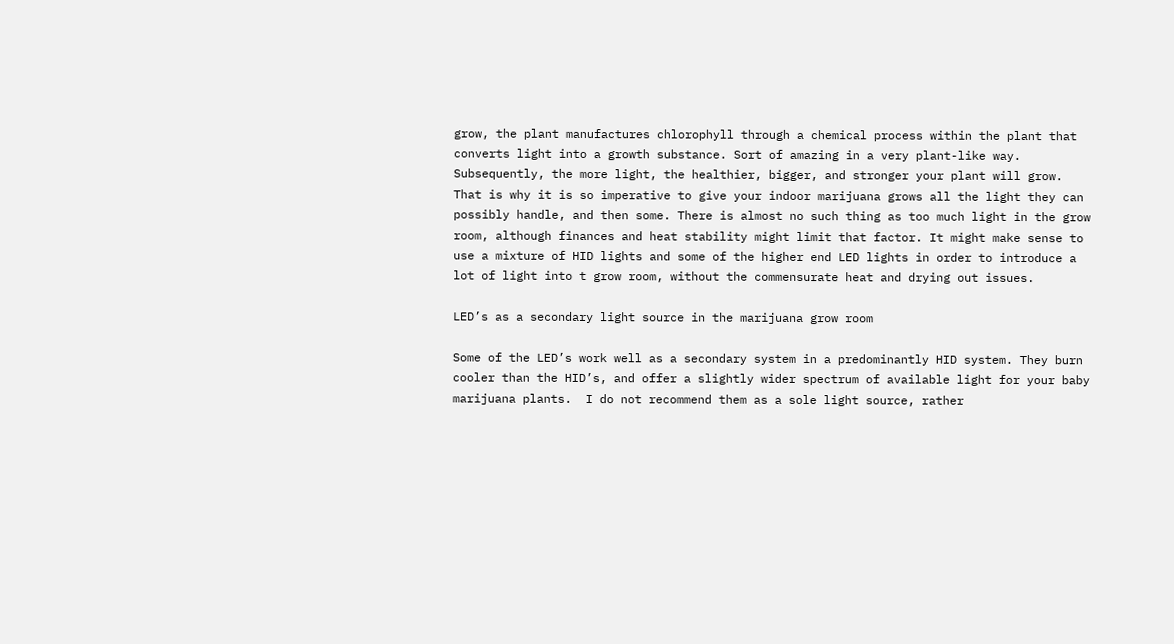grow, the plant manufactures chlorophyll through a chemical process within the plant that converts light into a growth substance. Sort of amazing in a very plant-like way. Subsequently, the more light, the healthier, bigger, and stronger your plant will grow. That is why it is so imperative to give your indoor marijuana grows all the light they can possibly handle, and then some. There is almost no such thing as too much light in the grow room, although finances and heat stability might limit that factor. It might make sense to use a mixture of HID lights and some of the higher end LED lights in order to introduce a lot of light into t grow room, without the commensurate heat and drying out issues.

LED’s as a secondary light source in the marijuana grow room

Some of the LED’s work well as a secondary system in a predominantly HID system. They burn cooler than the HID’s, and offer a slightly wider spectrum of available light for your baby marijuana plants.  I do not recommend them as a sole light source, rather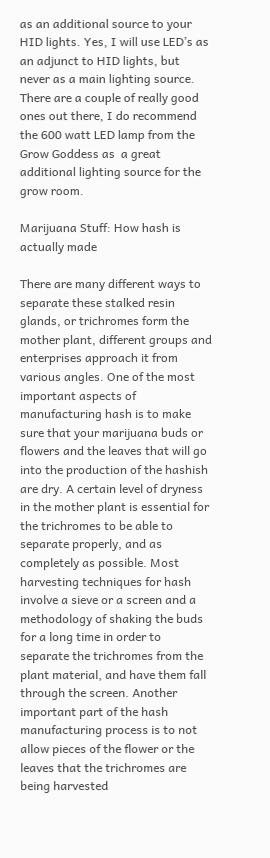as an additional source to your HID lights. Yes, I will use LED’s as an adjunct to HID lights, but never as a main lighting source. There are a couple of really good ones out there, I do recommend the 600 watt LED lamp from the Grow Goddess as  a great additional lighting source for the grow room.

Marijuana Stuff: How hash is actually made

There are many different ways to separate these stalked resin glands, or trichromes form the mother plant, different groups and enterprises approach it from various angles. One of the most important aspects of manufacturing hash is to make sure that your marijuana buds or flowers and the leaves that will go into the production of the hashish are dry. A certain level of dryness in the mother plant is essential for the trichromes to be able to separate properly, and as completely as possible. Most harvesting techniques for hash involve a sieve or a screen and a methodology of shaking the buds for a long time in order to separate the trichromes from the plant material, and have them fall through the screen. Another important part of the hash manufacturing process is to not allow pieces of the flower or the leaves that the trichromes are being harvested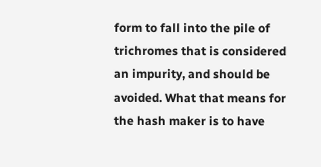form to fall into the pile of trichromes that is considered an impurity, and should be avoided. What that means for the hash maker is to have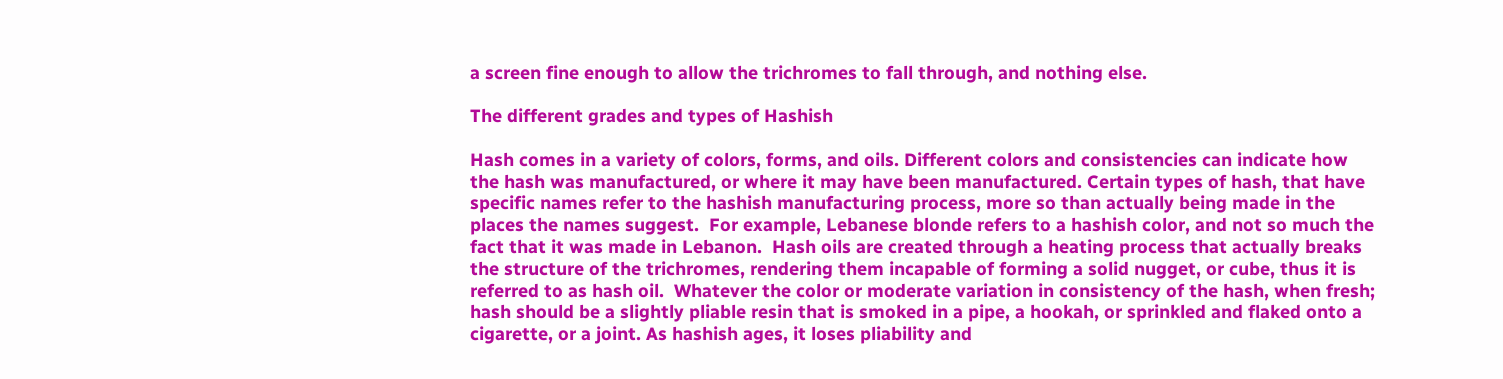a screen fine enough to allow the trichromes to fall through, and nothing else.

The different grades and types of Hashish

Hash comes in a variety of colors, forms, and oils. Different colors and consistencies can indicate how the hash was manufactured, or where it may have been manufactured. Certain types of hash, that have specific names refer to the hashish manufacturing process, more so than actually being made in the places the names suggest.  For example, Lebanese blonde refers to a hashish color, and not so much the fact that it was made in Lebanon.  Hash oils are created through a heating process that actually breaks the structure of the trichromes, rendering them incapable of forming a solid nugget, or cube, thus it is referred to as hash oil.  Whatever the color or moderate variation in consistency of the hash, when fresh; hash should be a slightly pliable resin that is smoked in a pipe, a hookah, or sprinkled and flaked onto a cigarette, or a joint. As hashish ages, it loses pliability and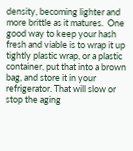density, becoming lighter and more brittle as it matures.  One good way to keep your hash fresh and viable is to wrap it up tightly plastic wrap, or a plastic container, put that into a brown bag, and store it in your refrigerator. That will slow or stop the aging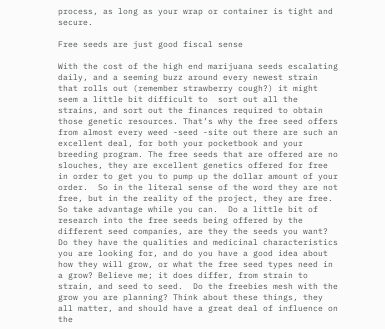process, as long as your wrap or container is tight and secure.

Free seeds are just good fiscal sense

With the cost of the high end marijuana seeds escalating daily, and a seeming buzz around every newest strain that rolls out (remember strawberry cough?) it might seem a little bit difficult to  sort out all the strains, and sort out the finances required to obtain those genetic resources. That’s why the free seed offers from almost every weed -seed -site out there are such an excellent deal, for both your pocketbook and your breeding program. The free seeds that are offered are no slouches, they are excellent genetics offered for free in order to get you to pump up the dollar amount of your order.  So in the literal sense of the word they are not free, but in the reality of the project, they are free.  So take advantage while you can.  Do a little bit of research into the free seeds being offered by the different seed companies, are they the seeds you want? Do they have the qualities and medicinal characteristics you are looking for, and do you have a good idea about how they will grow, or what the free seed types need in a grow? Believe me; it does differ, from strain to strain, and seed to seed.  Do the freebies mesh with the grow you are planning? Think about these things, they all matter, and should have a great deal of influence on the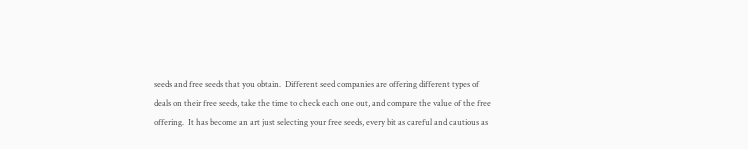seeds and free seeds that you obtain.  Different seed companies are offering different types of deals on their free seeds, take the time to check each one out, and compare the value of the free offering.  It has become an art just selecting your free seeds, every bit as careful and cautious as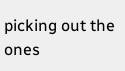picking out the ones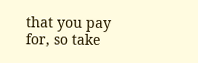that you pay for, so take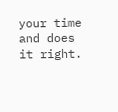your time and does it right.